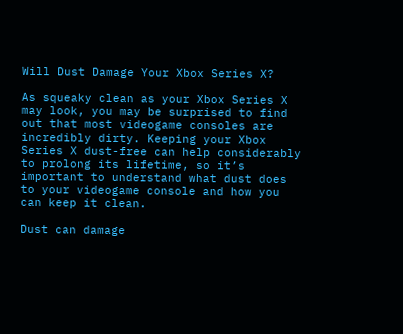Will Dust Damage Your Xbox Series X?

As squeaky clean as your Xbox Series X may look, you may be surprised to find out that most videogame consoles are incredibly dirty. Keeping your Xbox Series X dust-free can help considerably to prolong its lifetime, so it’s important to understand what dust does to your videogame console and how you can keep it clean.

Dust can damage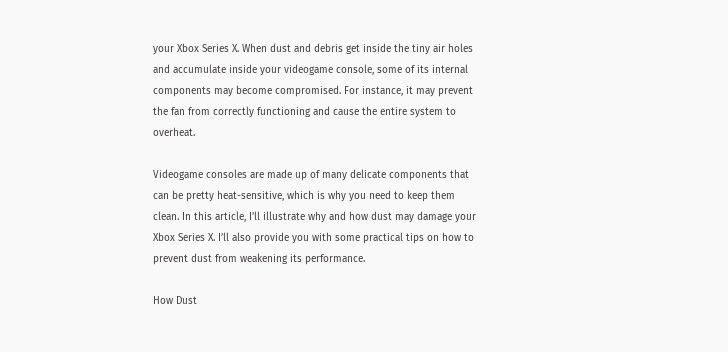your Xbox Series X. When dust and debris get inside the tiny air holes and accumulate inside your videogame console, some of its internal components may become compromised. For instance, it may prevent the fan from correctly functioning and cause the entire system to overheat.

Videogame consoles are made up of many delicate components that can be pretty heat-sensitive, which is why you need to keep them clean. In this article, I’ll illustrate why and how dust may damage your Xbox Series X. I’ll also provide you with some practical tips on how to prevent dust from weakening its performance.

How Dust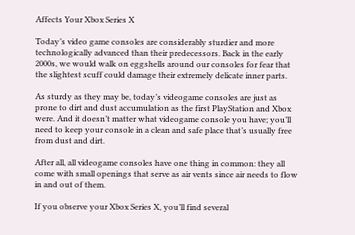Affects Your Xbox Series X

Today’s video game consoles are considerably sturdier and more technologically advanced than their predecessors. Back in the early 2000s, we would walk on eggshells around our consoles for fear that the slightest scuff could damage their extremely delicate inner parts.

As sturdy as they may be, today’s videogame consoles are just as prone to dirt and dust accumulation as the first PlayStation and Xbox were. And it doesn’t matter what videogame console you have; you’ll need to keep your console in a clean and safe place that’s usually free from dust and dirt.

After all, all videogame consoles have one thing in common: they all come with small openings that serve as air vents since air needs to flow in and out of them.

If you observe your Xbox Series X, you’ll find several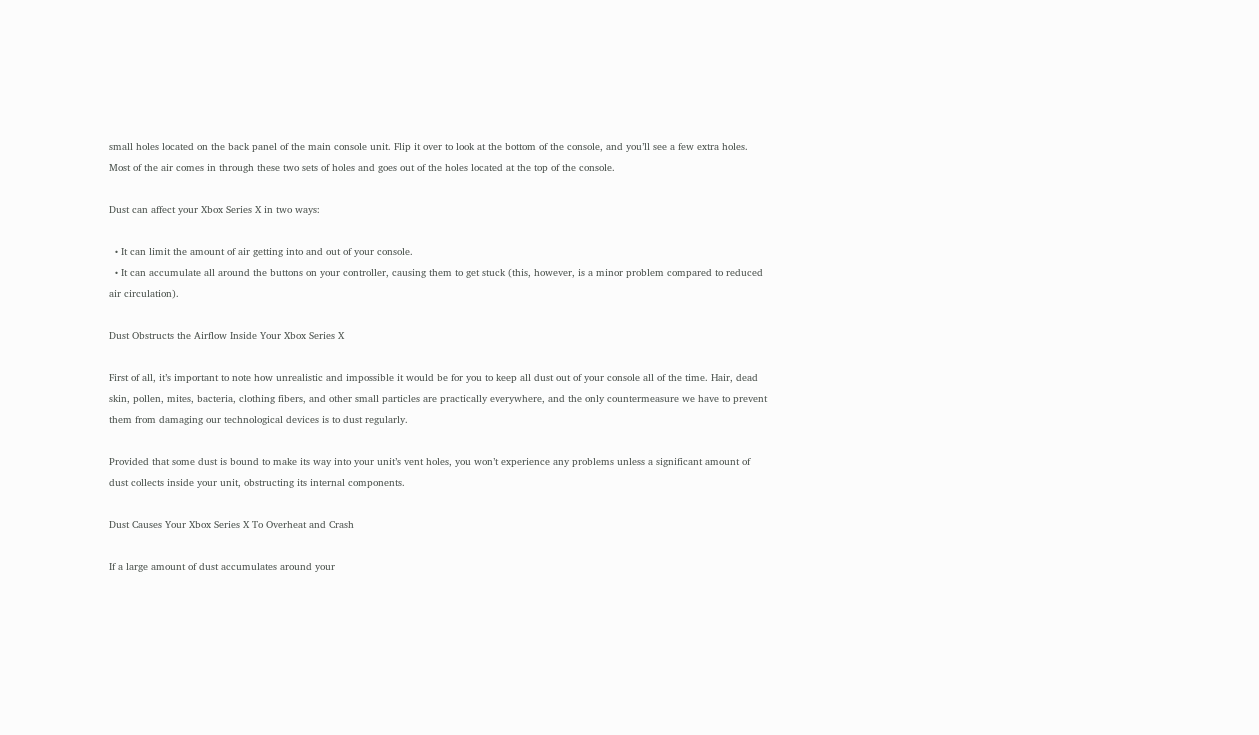small holes located on the back panel of the main console unit. Flip it over to look at the bottom of the console, and you’ll see a few extra holes. Most of the air comes in through these two sets of holes and goes out of the holes located at the top of the console.

Dust can affect your Xbox Series X in two ways:

  • It can limit the amount of air getting into and out of your console.
  • It can accumulate all around the buttons on your controller, causing them to get stuck (this, however, is a minor problem compared to reduced air circulation).

Dust Obstructs the Airflow Inside Your Xbox Series X

First of all, it’s important to note how unrealistic and impossible it would be for you to keep all dust out of your console all of the time. Hair, dead skin, pollen, mites, bacteria, clothing fibers, and other small particles are practically everywhere, and the only countermeasure we have to prevent them from damaging our technological devices is to dust regularly.

Provided that some dust is bound to make its way into your unit’s vent holes, you won’t experience any problems unless a significant amount of dust collects inside your unit, obstructing its internal components.

Dust Causes Your Xbox Series X To Overheat and Crash

If a large amount of dust accumulates around your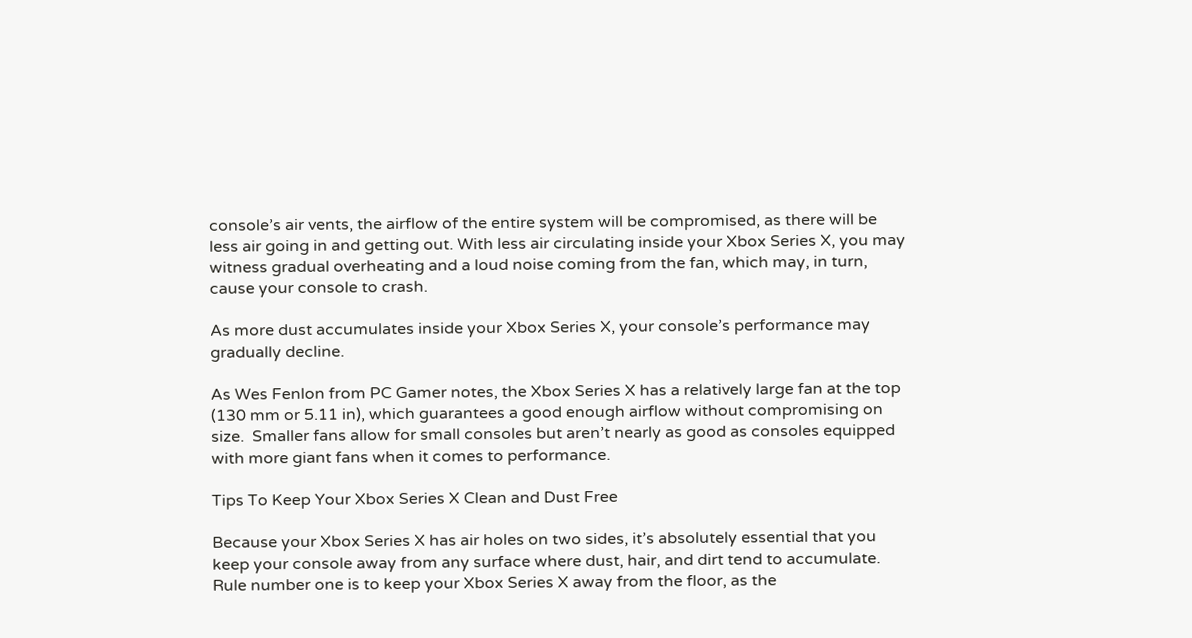console’s air vents, the airflow of the entire system will be compromised, as there will be less air going in and getting out. With less air circulating inside your Xbox Series X, you may witness gradual overheating and a loud noise coming from the fan, which may, in turn, cause your console to crash.

As more dust accumulates inside your Xbox Series X, your console’s performance may gradually decline.

As Wes Fenlon from PC Gamer notes, the Xbox Series X has a relatively large fan at the top (130 mm or 5.11 in), which guarantees a good enough airflow without compromising on size.  Smaller fans allow for small consoles but aren’t nearly as good as consoles equipped with more giant fans when it comes to performance.

Tips To Keep Your Xbox Series X Clean and Dust Free

Because your Xbox Series X has air holes on two sides, it’s absolutely essential that you keep your console away from any surface where dust, hair, and dirt tend to accumulate. Rule number one is to keep your Xbox Series X away from the floor, as the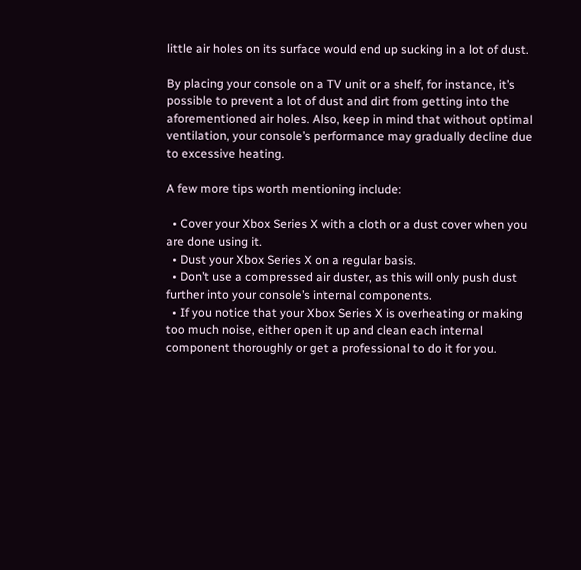little air holes on its surface would end up sucking in a lot of dust.

By placing your console on a TV unit or a shelf, for instance, it’s possible to prevent a lot of dust and dirt from getting into the aforementioned air holes. Also, keep in mind that without optimal ventilation, your console’s performance may gradually decline due to excessive heating.

A few more tips worth mentioning include:

  • Cover your Xbox Series X with a cloth or a dust cover when you are done using it.
  • Dust your Xbox Series X on a regular basis.
  • Don’t use a compressed air duster, as this will only push dust further into your console’s internal components.
  • If you notice that your Xbox Series X is overheating or making too much noise, either open it up and clean each internal component thoroughly or get a professional to do it for you.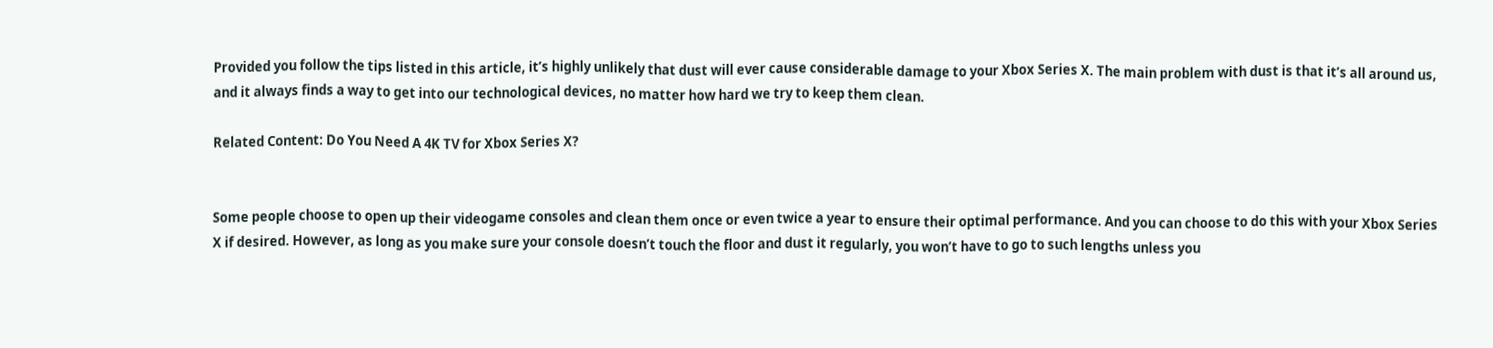Provided you follow the tips listed in this article, it’s highly unlikely that dust will ever cause considerable damage to your Xbox Series X. The main problem with dust is that it’s all around us, and it always finds a way to get into our technological devices, no matter how hard we try to keep them clean.

Related Content: Do You Need A 4K TV for Xbox Series X?


Some people choose to open up their videogame consoles and clean them once or even twice a year to ensure their optimal performance. And you can choose to do this with your Xbox Series X if desired. However, as long as you make sure your console doesn’t touch the floor and dust it regularly, you won’t have to go to such lengths unless you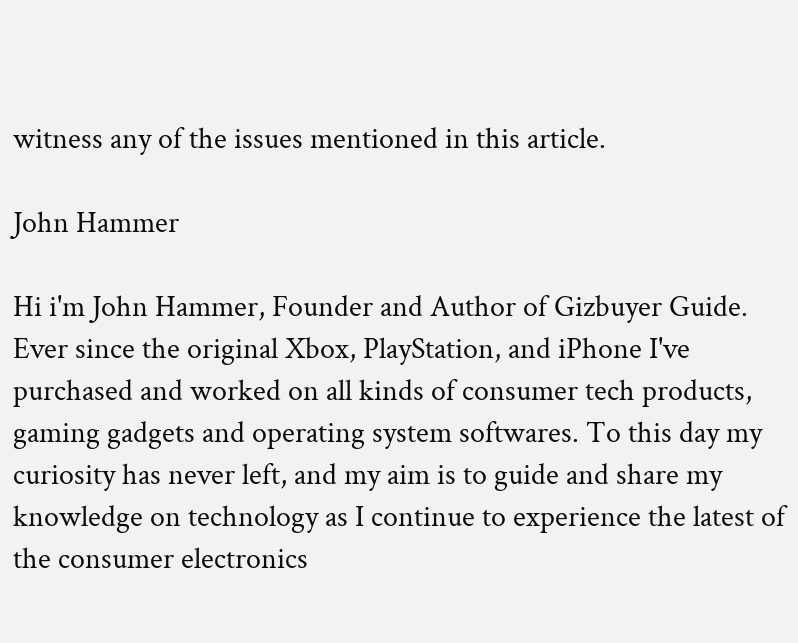witness any of the issues mentioned in this article.

John Hammer

Hi i'm John Hammer, Founder and Author of Gizbuyer Guide. Ever since the original Xbox, PlayStation, and iPhone I've purchased and worked on all kinds of consumer tech products, gaming gadgets and operating system softwares. To this day my curiosity has never left, and my aim is to guide and share my knowledge on technology as I continue to experience the latest of the consumer electronics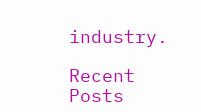industry.

Recent Posts